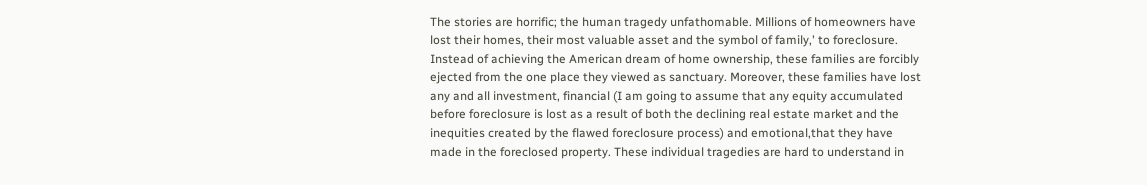The stories are horrific; the human tragedy unfathomable. Millions of homeowners have lost their homes, their most valuable asset and the symbol of family,' to foreclosure. Instead of achieving the American dream of home ownership, these families are forcibly ejected from the one place they viewed as sanctuary. Moreover, these families have lost any and all investment, financial (I am going to assume that any equity accumulated before foreclosure is lost as a result of both the declining real estate market and the inequities created by the flawed foreclosure process) and emotional,that they have made in the foreclosed property. These individual tragedies are hard to understand in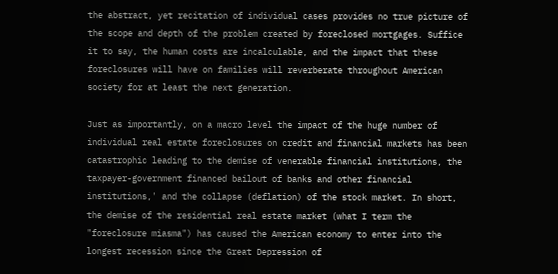the abstract, yet recitation of individual cases provides no true picture of the scope and depth of the problem created by foreclosed mortgages. Suffice it to say, the human costs are incalculable, and the impact that these foreclosures will have on families will reverberate throughout American society for at least the next generation.

Just as importantly, on a macro level the impact of the huge number of individual real estate foreclosures on credit and financial markets has been catastrophic leading to the demise of venerable financial institutions, the taxpayer-government financed bailout of banks and other financial institutions,' and the collapse (deflation) of the stock market. In short, the demise of the residential real estate market (what I term the "foreclosure miasma") has caused the American economy to enter into the longest recession since the Great Depression of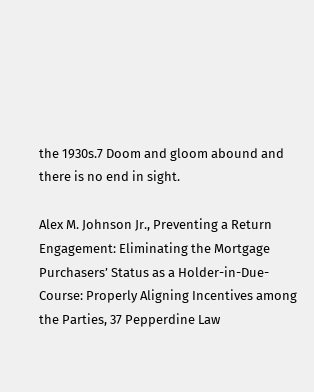the 1930s.7 Doom and gloom abound and there is no end in sight.

Alex M. Johnson Jr., Preventing a Return Engagement: Eliminating the Mortgage Purchasers’ Status as a Holder-in-Due-Course: Properly Aligning Incentives among the Parties, 37 Pepperdine Law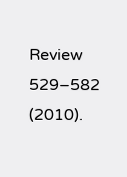Review 529–582 (2010).